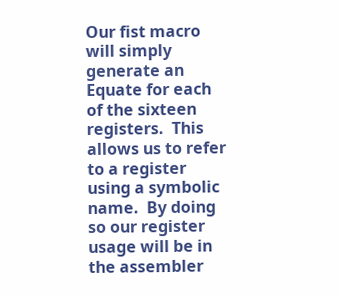Our fist macro will simply generate an Equate for each of the sixteen registers.  This allows us to refer to a register using a symbolic name.  By doing so our register usage will be in the assembler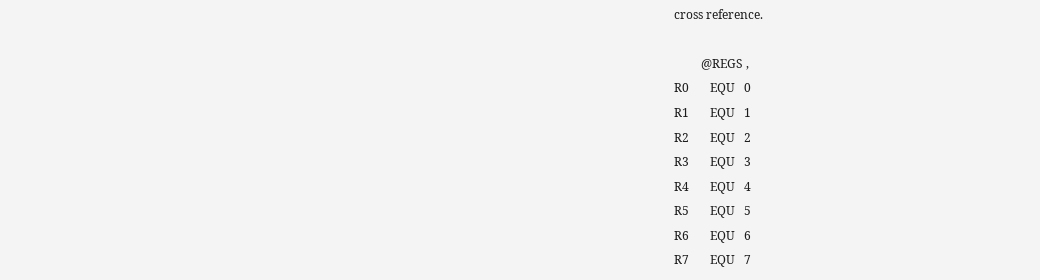cross reference.

         @REGS ,
R0       EQU   0
R1       EQU   1
R2       EQU   2
R3       EQU   3
R4       EQU   4
R5       EQU   5
R6       EQU   6
R7       EQU   7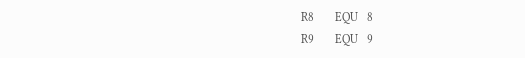R8       EQU   8
R9       EQU   9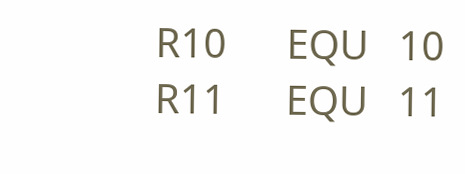R10      EQU   10
R11      EQU   11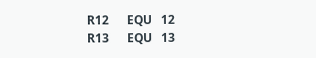R12      EQU   12
R13      EQU   13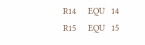R14      EQU   14
R15      EQU   15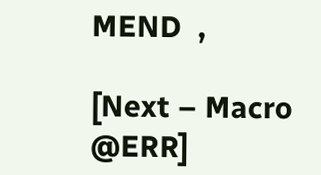MEND  ,

[Next – Macro @ERR]